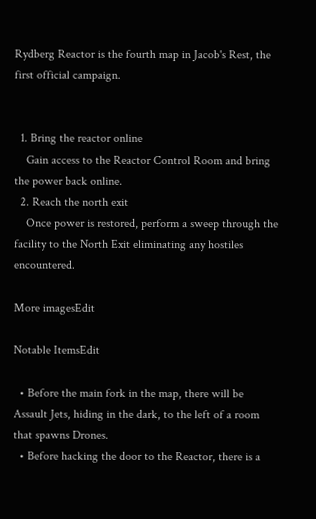Rydberg Reactor is the fourth map in Jacob's Rest, the first official campaign.


  1. Bring the reactor online
    Gain access to the Reactor Control Room and bring the power back online.
  2. Reach the north exit
    Once power is restored, perform a sweep through the facility to the North Exit eliminating any hostiles encountered.

More imagesEdit

Notable ItemsEdit

  • Before the main fork in the map, there will be Assault Jets, hiding in the dark, to the left of a room that spawns Drones.
  • Before hacking the door to the Reactor, there is a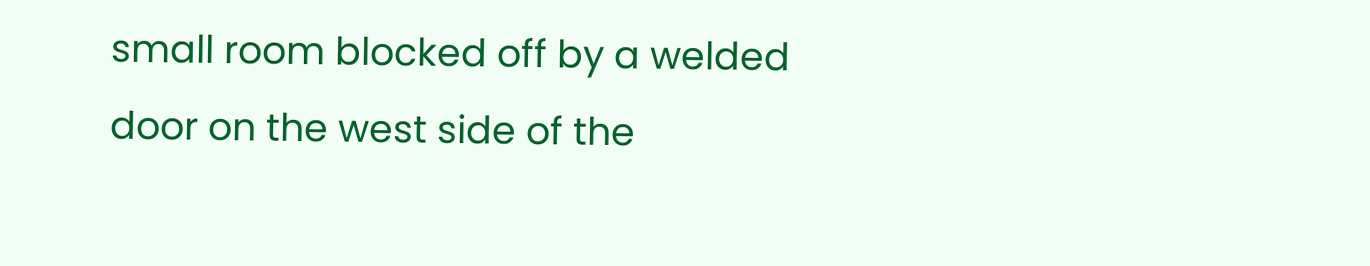small room blocked off by a welded door on the west side of the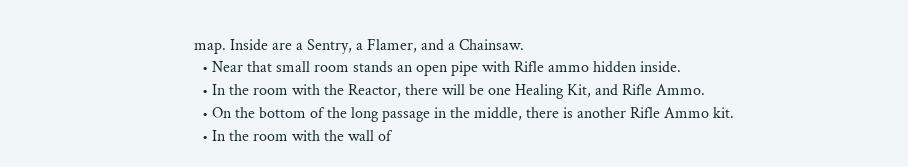map. Inside are a Sentry, a Flamer, and a Chainsaw.
  • Near that small room stands an open pipe with Rifle ammo hidden inside.
  • In the room with the Reactor, there will be one Healing Kit, and Rifle Ammo.
  • On the bottom of the long passage in the middle, there is another Rifle Ammo kit.
  • In the room with the wall of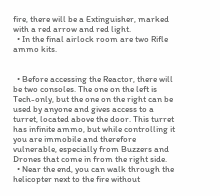fire, there will be a Extinguisher, marked with a red arrow and red light.
  • In the final airlock room are two Rifle ammo kits.


  • Before accessing the Reactor, there will be two consoles. The one on the left is Tech-only, but the one on the right can be used by anyone and gives access to a turret, located above the door. This turret has infinite ammo, but while controlling it you are immobile and therefore vulnerable, especially from Buzzers and Drones that come in from the right side.
  • Near the end, you can walk through the helicopter next to the fire without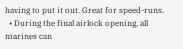having to put it out. Great for speed-runs.
  • During the final airlock opening, all marines can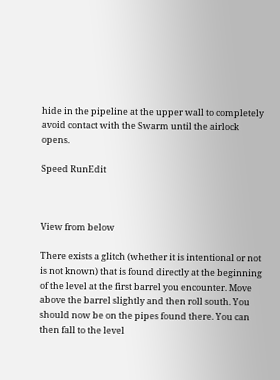hide in the pipeline at the upper wall to completely avoid contact with the Swarm until the airlock opens.

Speed RunEdit



View from below

There exists a glitch (whether it is intentional or not is not known) that is found directly at the beginning of the level at the first barrel you encounter. Move above the barrel slightly and then roll south. You should now be on the pipes found there. You can then fall to the level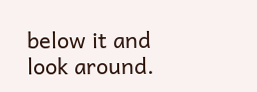below it and look around.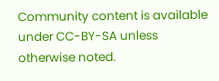Community content is available under CC-BY-SA unless otherwise noted.